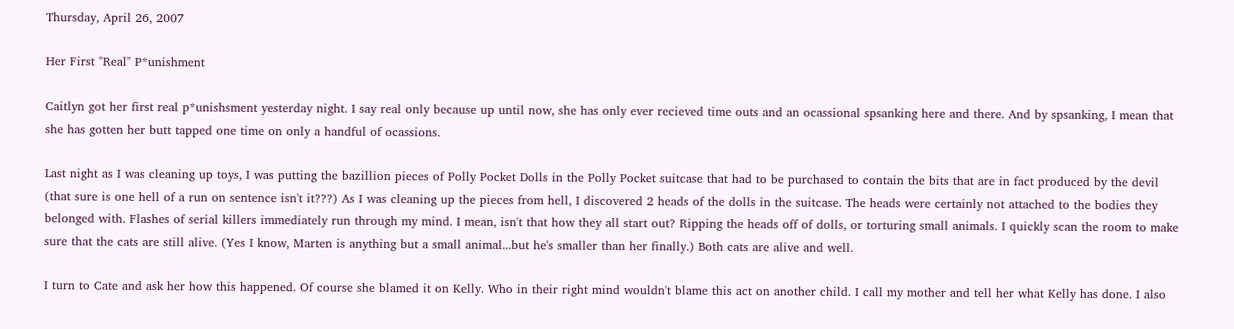Thursday, April 26, 2007

Her First "Real" P*unishment

Caitlyn got her first real p*unishsment yesterday night. I say real only because up until now, she has only ever recieved time outs and an ocassional spsanking here and there. And by spsanking, I mean that she has gotten her butt tapped one time on only a handful of ocassions.

Last night as I was cleaning up toys, I was putting the bazillion pieces of Polly Pocket Dolls in the Polly Pocket suitcase that had to be purchased to contain the bits that are in fact produced by the devil (that sure is one hell of a run on sentence isn't it???) As I was cleaning up the pieces from hell, I discovered 2 heads of the dolls in the suitcase. The heads were certainly not attached to the bodies they belonged with. Flashes of serial killers immediately run through my mind. I mean, isn't that how they all start out? Ripping the heads off of dolls, or torturing small animals. I quickly scan the room to make sure that the cats are still alive. (Yes I know, Marten is anything but a small animal...but he's smaller than her finally.) Both cats are alive and well.

I turn to Cate and ask her how this happened. Of course she blamed it on Kelly. Who in their right mind wouldn't blame this act on another child. I call my mother and tell her what Kelly has done. I also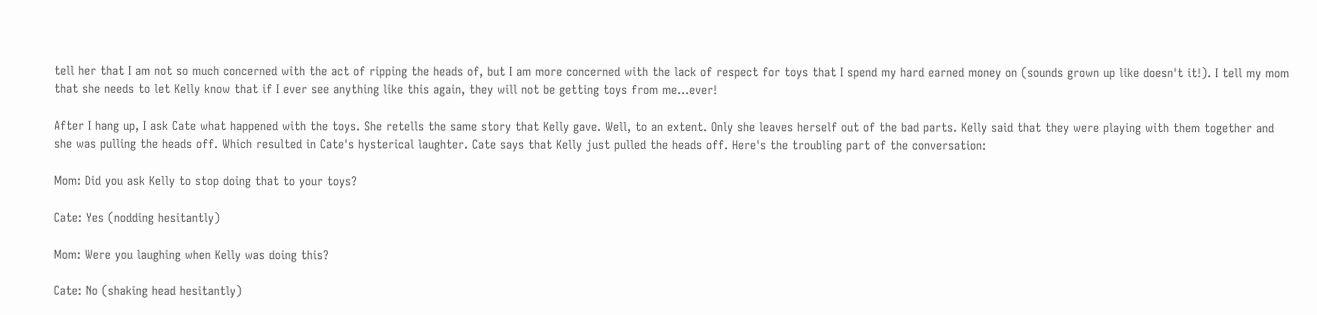tell her that I am not so much concerned with the act of ripping the heads of, but I am more concerned with the lack of respect for toys that I spend my hard earned money on (sounds grown up like doesn't it!). I tell my mom that she needs to let Kelly know that if I ever see anything like this again, they will not be getting toys from me...ever!

After I hang up, I ask Cate what happened with the toys. She retells the same story that Kelly gave. Well, to an extent. Only she leaves herself out of the bad parts. Kelly said that they were playing with them together and she was pulling the heads off. Which resulted in Cate's hysterical laughter. Cate says that Kelly just pulled the heads off. Here's the troubling part of the conversation:

Mom: Did you ask Kelly to stop doing that to your toys?

Cate: Yes (nodding hesitantly)

Mom: Were you laughing when Kelly was doing this?

Cate: No (shaking head hesitantly)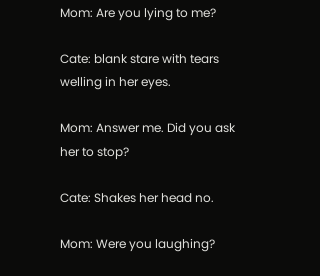Mom: Are you lying to me?

Cate: blank stare with tears welling in her eyes.

Mom: Answer me. Did you ask her to stop?

Cate: Shakes her head no.

Mom: Were you laughing?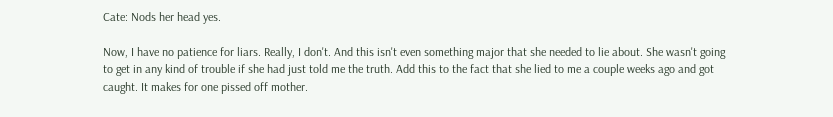Cate: Nods her head yes.

Now, I have no patience for liars. Really, I don't. And this isn't even something major that she needed to lie about. She wasn't going to get in any kind of trouble if she had just told me the truth. Add this to the fact that she lied to me a couple weeks ago and got caught. It makes for one pissed off mother.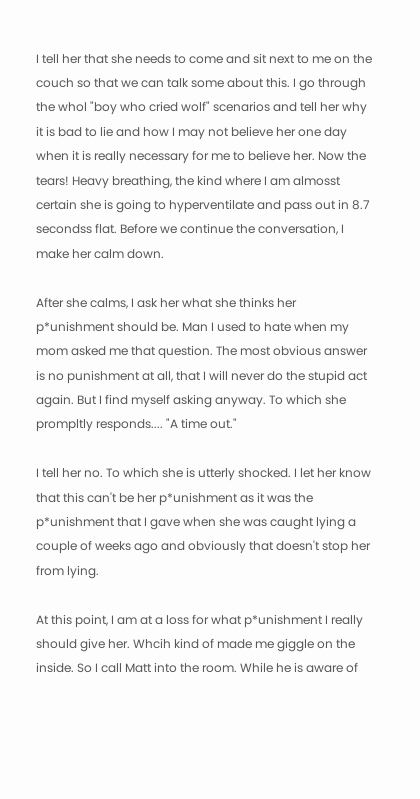I tell her that she needs to come and sit next to me on the couch so that we can talk some about this. I go through the whol "boy who cried wolf" scenarios and tell her why it is bad to lie and how I may not believe her one day when it is really necessary for me to believe her. Now the tears! Heavy breathing, the kind where I am almosst certain she is going to hyperventilate and pass out in 8.7 secondss flat. Before we continue the conversation, I make her calm down.

After she calms, I ask her what she thinks her p*unishment should be. Man I used to hate when my mom asked me that question. The most obvious answer is no punishment at all, that I will never do the stupid act again. But I find myself asking anyway. To which she prompltly responds.... "A time out."

I tell her no. To which she is utterly shocked. I let her know that this can't be her p*unishment as it was the p*unishment that I gave when she was caught lying a couple of weeks ago and obviously that doesn't stop her from lying.

At this point, I am at a loss for what p*unishment I really should give her. Whcih kind of made me giggle on the inside. So I call Matt into the room. While he is aware of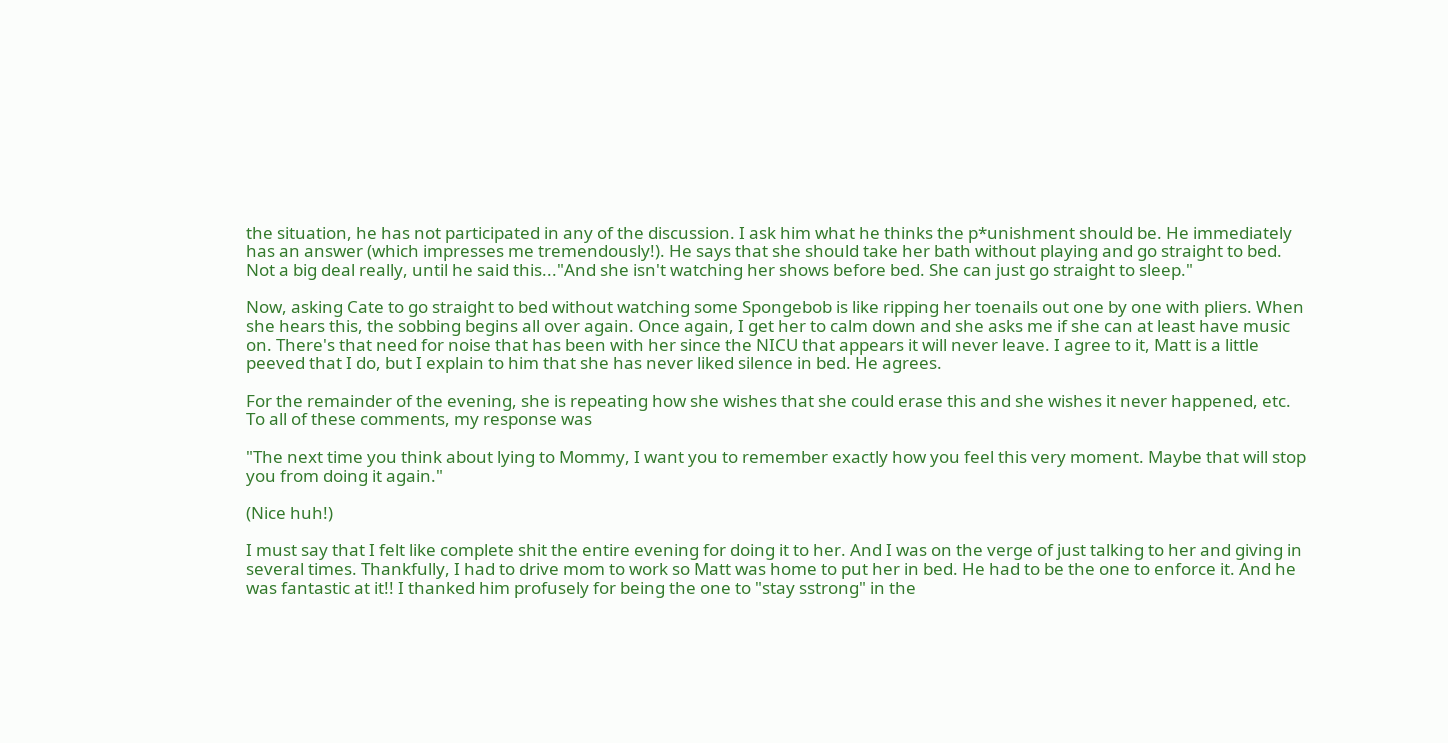the situation, he has not participated in any of the discussion. I ask him what he thinks the p*unishment should be. He immediately has an answer (which impresses me tremendously!). He says that she should take her bath without playing and go straight to bed. Not a big deal really, until he said this..."And she isn't watching her shows before bed. She can just go straight to sleep."

Now, asking Cate to go straight to bed without watching some Spongebob is like ripping her toenails out one by one with pliers. When she hears this, the sobbing begins all over again. Once again, I get her to calm down and she asks me if she can at least have music on. There's that need for noise that has been with her since the NICU that appears it will never leave. I agree to it, Matt is a little peeved that I do, but I explain to him that she has never liked silence in bed. He agrees.

For the remainder of the evening, she is repeating how she wishes that she could erase this and she wishes it never happened, etc. To all of these comments, my response was

"The next time you think about lying to Mommy, I want you to remember exactly how you feel this very moment. Maybe that will stop you from doing it again."

(Nice huh!)

I must say that I felt like complete shit the entire evening for doing it to her. And I was on the verge of just talking to her and giving in several times. Thankfully, I had to drive mom to work so Matt was home to put her in bed. He had to be the one to enforce it. And he was fantastic at it!! I thanked him profusely for being the one to "stay sstrong" in the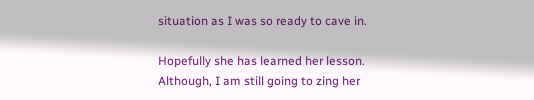situation as I was so ready to cave in.

Hopefully she has learned her lesson. Although, I am still going to zing her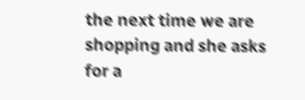the next time we are shopping and she asks for a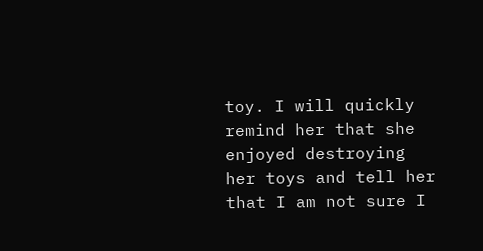toy. I will quickly remind her that she enjoyed destroying her toys and tell her that I am not sure I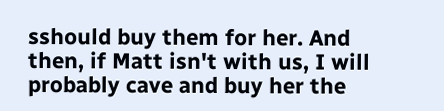sshould buy them for her. And then, if Matt isn't with us, I will probably cave and buy her the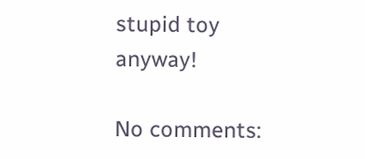stupid toy anyway!

No comments: